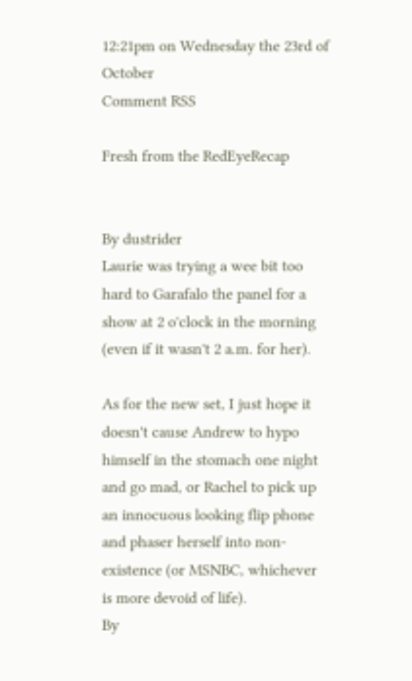12:21pm on Wednesday the 23rd of October
Comment RSS

Fresh from the RedEyeRecap


By dustrider
Laurie was trying a wee bit too hard to Garafalo the panel for a show at 2 o'clock in the morning (even if it wasn't 2 a.m. for her).

As for the new set, I just hope it doesn't cause Andrew to hypo himself in the stomach one night and go mad, or Rachel to pick up an innocuous looking flip phone and phaser herself into non-existence (or MSNBC, whichever is more devoid of life).
By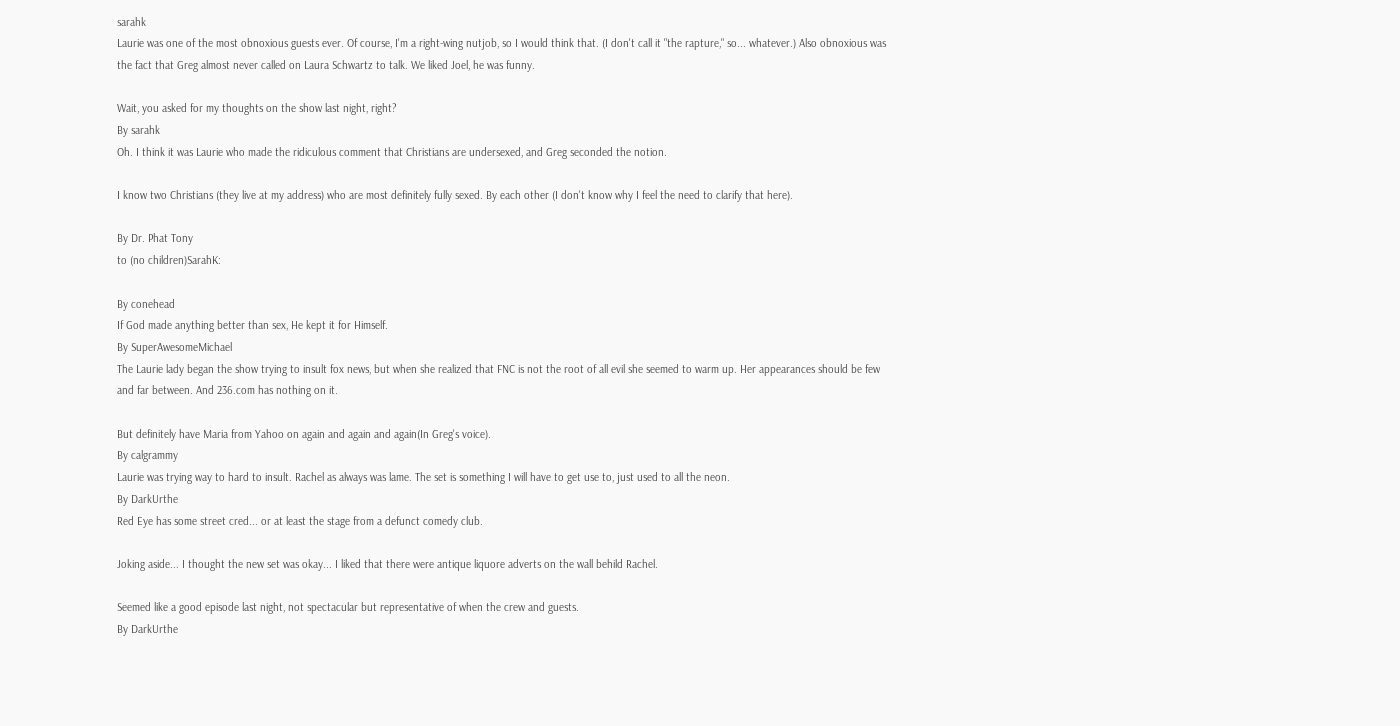sarahk
Laurie was one of the most obnoxious guests ever. Of course, I'm a right-wing nutjob, so I would think that. (I don't call it "the rapture," so... whatever.) Also obnoxious was the fact that Greg almost never called on Laura Schwartz to talk. We liked Joel, he was funny.

Wait, you asked for my thoughts on the show last night, right?
By sarahk
Oh. I think it was Laurie who made the ridiculous comment that Christians are undersexed, and Greg seconded the notion.

I know two Christians (they live at my address) who are most definitely fully sexed. By each other (I don't know why I feel the need to clarify that here).

By Dr. Phat Tony
to (no children)SarahK:

By conehead
If God made anything better than sex, He kept it for Himself.
By SuperAwesomeMichael
The Laurie lady began the show trying to insult fox news, but when she realized that FNC is not the root of all evil she seemed to warm up. Her appearances should be few and far between. And 236.com has nothing on it.

But definitely have Maria from Yahoo on again and again and again(In Greg's voice).
By calgrammy
Laurie was trying way to hard to insult. Rachel as always was lame. The set is something I will have to get use to, just used to all the neon.
By DarkUrthe
Red Eye has some street cred... or at least the stage from a defunct comedy club.

Joking aside... I thought the new set was okay... I liked that there were antique liquore adverts on the wall behild Rachel.

Seemed like a good episode last night, not spectacular but representative of when the crew and guests.
By DarkUrthe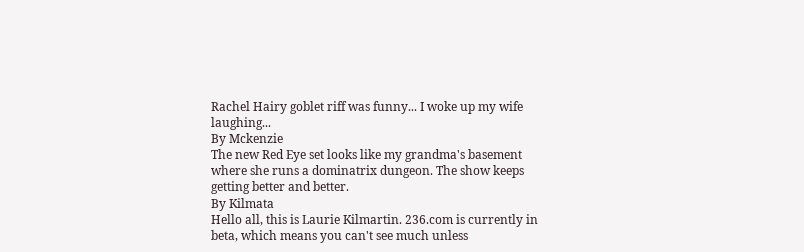Rachel Hairy goblet riff was funny... I woke up my wife laughing...
By Mckenzie
The new Red Eye set looks like my grandma's basement where she runs a dominatrix dungeon. The show keeps getting better and better.
By Kilmata
Hello all, this is Laurie Kilmartin. 236.com is currently in beta, which means you can't see much unless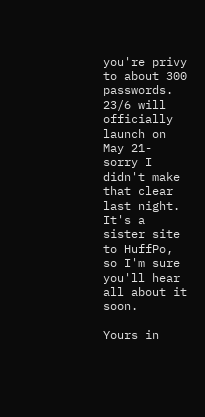you're privy to about 300 passwords. 23/6 will officially launch on May 21- sorry I didn't make that clear last night. It's a sister site to HuffPo, so I'm sure you'll hear all about it soon.

Yours in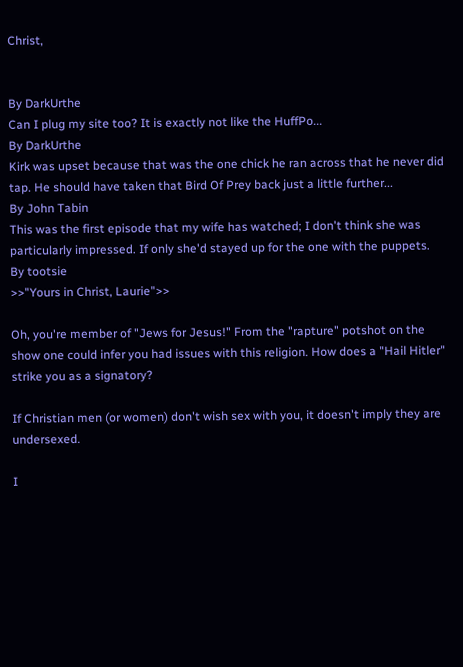Christ,


By DarkUrthe
Can I plug my site too? It is exactly not like the HuffPo...
By DarkUrthe
Kirk was upset because that was the one chick he ran across that he never did tap. He should have taken that Bird Of Prey back just a little further...
By John Tabin
This was the first episode that my wife has watched; I don't think she was particularly impressed. If only she'd stayed up for the one with the puppets.
By tootsie
>>"Yours in Christ, Laurie">>

Oh, you're member of "Jews for Jesus!" From the "rapture" potshot on the show one could infer you had issues with this religion. How does a "Hail Hitler" strike you as a signatory?

If Christian men (or women) don't wish sex with you, it doesn't imply they are undersexed.

I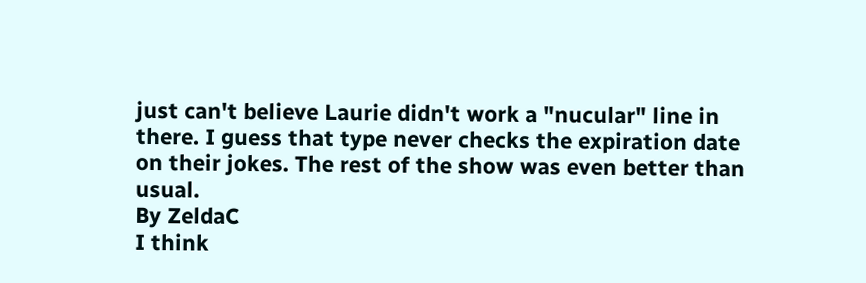just can't believe Laurie didn't work a "nucular" line in there. I guess that type never checks the expiration date on their jokes. The rest of the show was even better than usual.
By ZeldaC
I think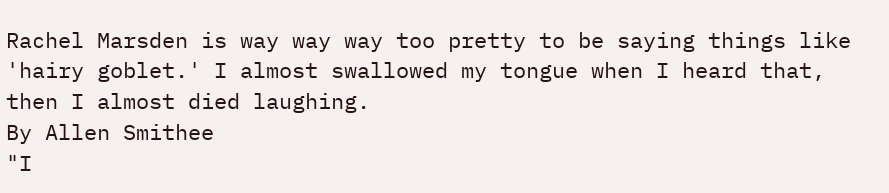Rachel Marsden is way way way too pretty to be saying things like 'hairy goblet.' I almost swallowed my tongue when I heard that, then I almost died laughing.
By Allen Smithee
"I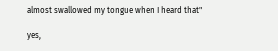almost swallowed my tongue when I heard that"

yes,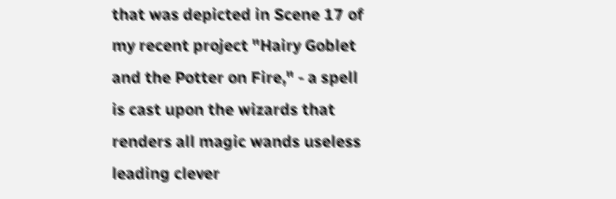that was depicted in Scene 17 of my recent project "Hairy Goblet and the Potter on Fire," - a spell is cast upon the wizards that renders all magic wands useless leading clever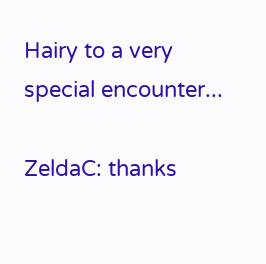Hairy to a very special encounter...

ZeldaC: thanks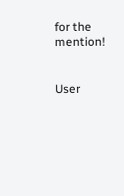for the mention!


User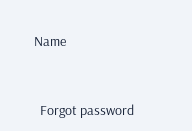Name


  Forgot password